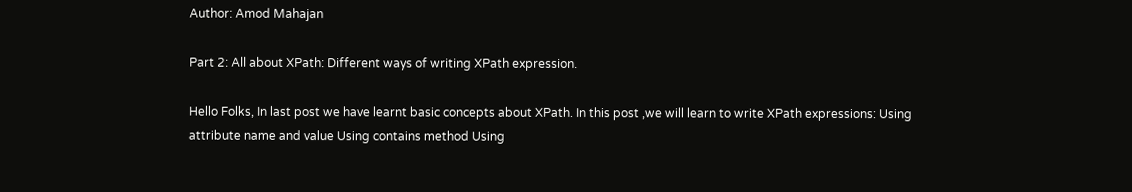Author: Amod Mahajan

Part 2: All about XPath: Different ways of writing XPath expression.

Hello Folks, In last post we have learnt basic concepts about XPath. In this post ,we will learn to write XPath expressions: Using attribute name and value Using contains method Using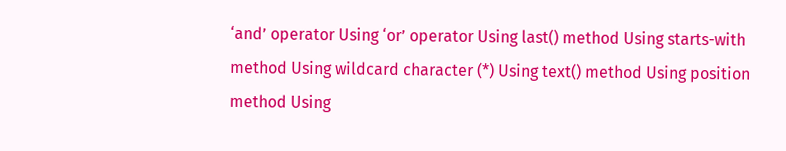‘and’ operator Using ‘or’ operator Using last() method Using starts-with method Using wildcard character (*) Using text() method Using position method Using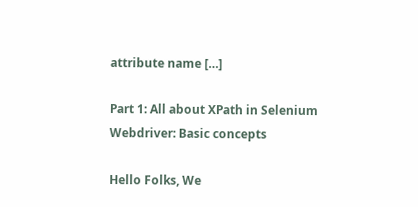attribute name […]

Part 1: All about XPath in Selenium Webdriver: Basic concepts

Hello Folks, We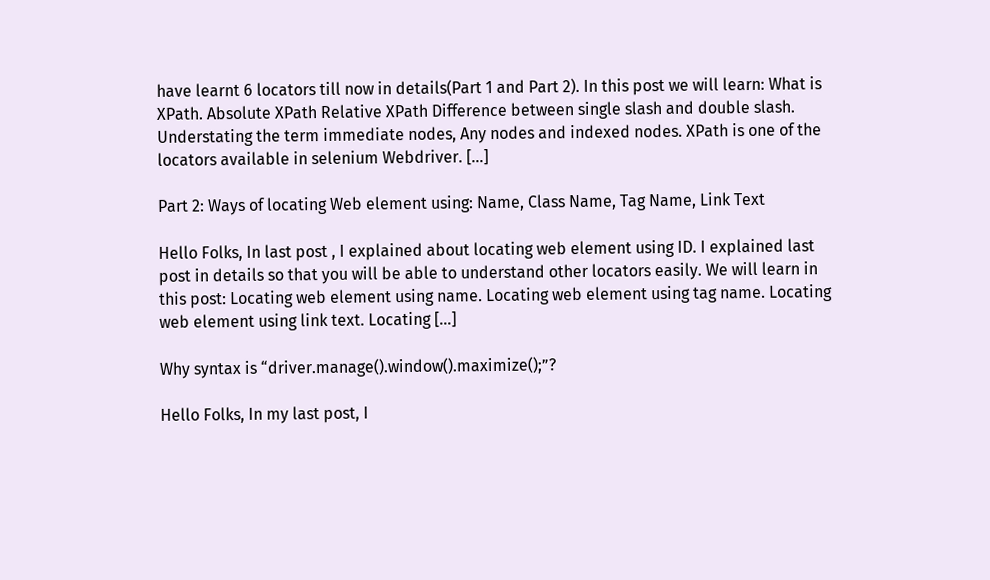have learnt 6 locators till now in details(Part 1 and Part 2). In this post we will learn: What is XPath. Absolute XPath Relative XPath Difference between single slash and double slash. Understating the term immediate nodes, Any nodes and indexed nodes. XPath is one of the locators available in selenium Webdriver. […]

Part 2: Ways of locating Web element using: Name, Class Name, Tag Name, Link Text

Hello Folks, In last post , I explained about locating web element using ID. I explained last post in details so that you will be able to understand other locators easily. We will learn in this post: Locating web element using name. Locating web element using tag name. Locating web element using link text. Locating […]

Why syntax is “driver.manage().window().maximize();”?

Hello Folks, In my last post, I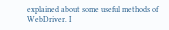explained about some useful methods of WebDriver. I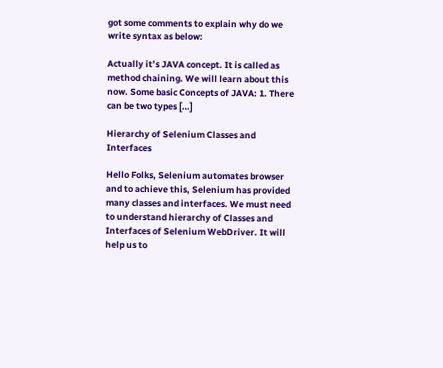got some comments to explain why do we write syntax as below:

Actually it’s JAVA concept. It is called as method chaining. We will learn about this now. Some basic Concepts of JAVA: 1. There can be two types […]

Hierarchy of Selenium Classes and Interfaces

Hello Folks, Selenium automates browser and to achieve this, Selenium has provided many classes and interfaces. We must need to understand hierarchy of Classes and Interfaces of Selenium WebDriver. It will help us to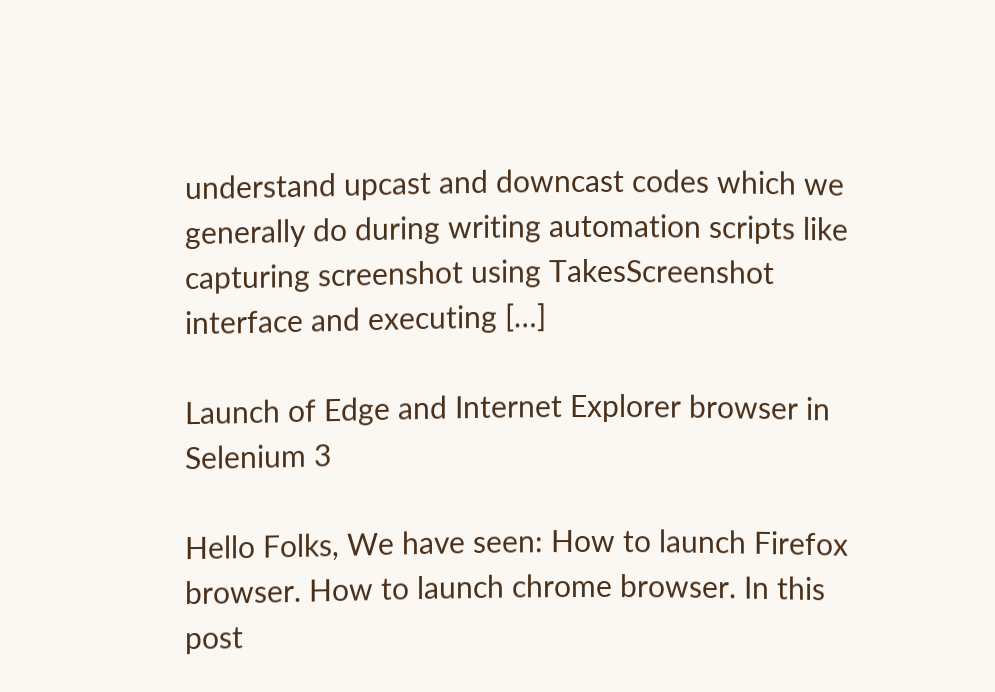understand upcast and downcast codes which we generally do during writing automation scripts like capturing screenshot using TakesScreenshot interface and executing […]

Launch of Edge and Internet Explorer browser in Selenium 3

Hello Folks, We have seen: How to launch Firefox browser. How to launch chrome browser. In this post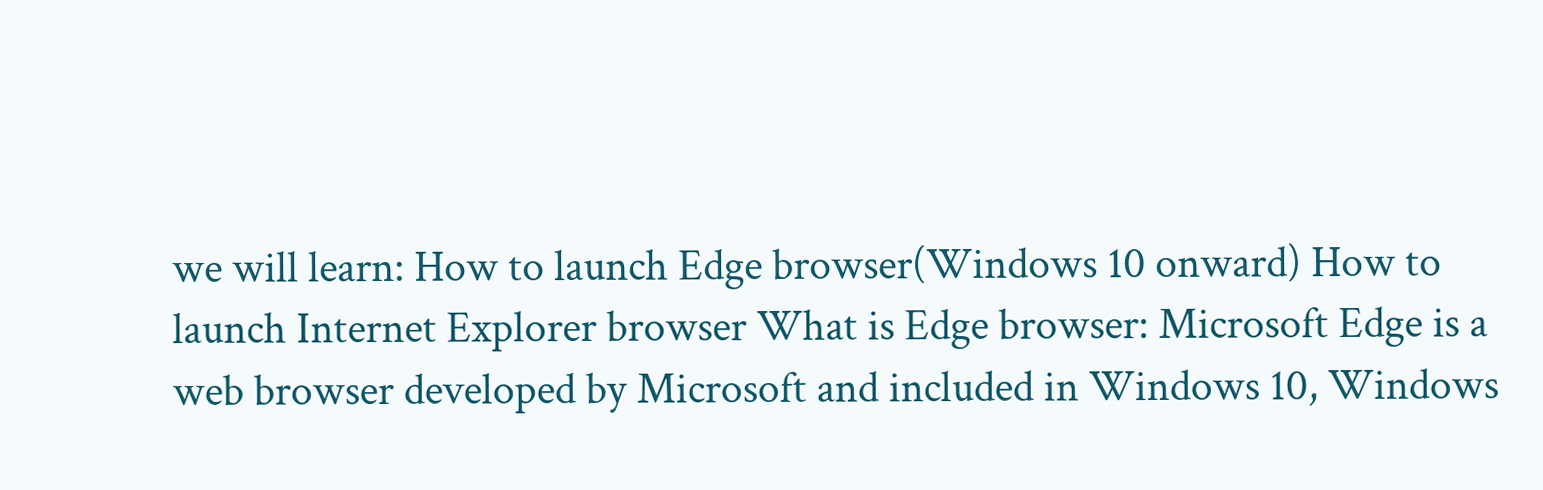we will learn: How to launch Edge browser(Windows 10 onward) How to launch Internet Explorer browser What is Edge browser: Microsoft Edge is a web browser developed by Microsoft and included in Windows 10, Windows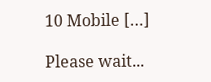10 Mobile […]

Please wait...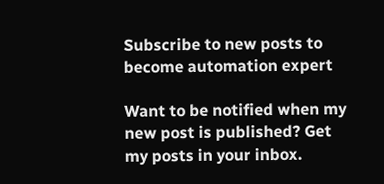Subscribe to new posts to become automation expert

Want to be notified when my new post is published? Get my posts in your inbox.